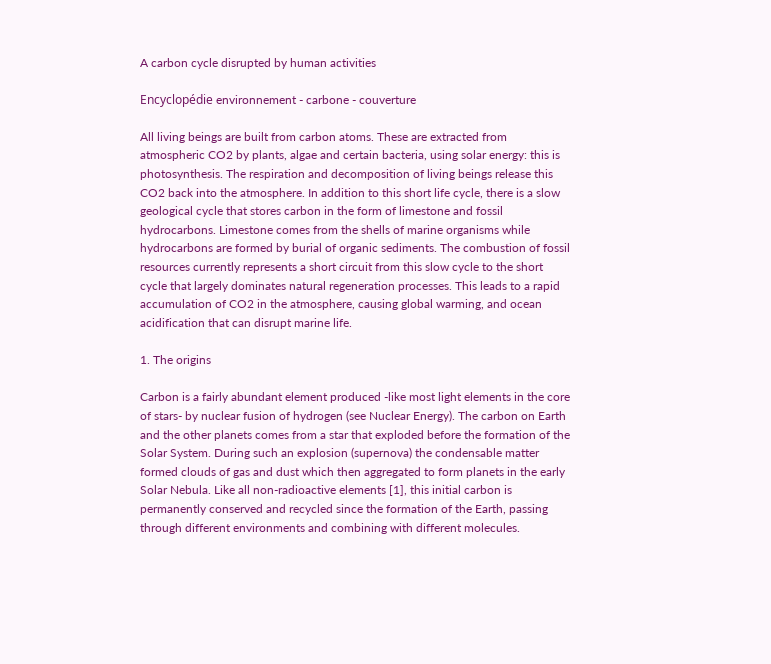A carbon cycle disrupted by human activities

Encyclopédie environnement - carbone - couverture

All living beings are built from carbon atoms. These are extracted from atmospheric CO2 by plants, algae and certain bacteria, using solar energy: this is photosynthesis. The respiration and decomposition of living beings release this CO2 back into the atmosphere. In addition to this short life cycle, there is a slow geological cycle that stores carbon in the form of limestone and fossil hydrocarbons. Limestone comes from the shells of marine organisms while hydrocarbons are formed by burial of organic sediments. The combustion of fossil resources currently represents a short circuit from this slow cycle to the short cycle that largely dominates natural regeneration processes. This leads to a rapid accumulation of CO2 in the atmosphere, causing global warming, and ocean acidification that can disrupt marine life.

1. The origins

Carbon is a fairly abundant element produced -like most light elements in the core of stars- by nuclear fusion of hydrogen (see Nuclear Energy). The carbon on Earth and the other planets comes from a star that exploded before the formation of the Solar System. During such an explosion (supernova) the condensable matter formed clouds of gas and dust which then aggregated to form planets in the early Solar Nebula. Like all non-radioactive elements [1], this initial carbon is permanently conserved and recycled since the formation of the Earth, passing through different environments and combining with different molecules.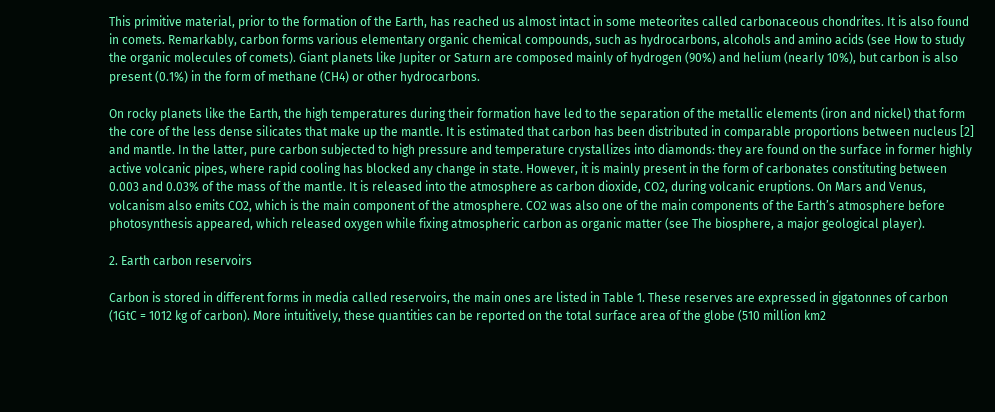This primitive material, prior to the formation of the Earth, has reached us almost intact in some meteorites called carbonaceous chondrites. It is also found in comets. Remarkably, carbon forms various elementary organic chemical compounds, such as hydrocarbons, alcohols and amino acids (see How to study the organic molecules of comets). Giant planets like Jupiter or Saturn are composed mainly of hydrogen (90%) and helium (nearly 10%), but carbon is also present (0.1%) in the form of methane (CH4) or other hydrocarbons.

On rocky planets like the Earth, the high temperatures during their formation have led to the separation of the metallic elements (iron and nickel) that form the core of the less dense silicates that make up the mantle. It is estimated that carbon has been distributed in comparable proportions between nucleus [2] and mantle. In the latter, pure carbon subjected to high pressure and temperature crystallizes into diamonds: they are found on the surface in former highly active volcanic pipes, where rapid cooling has blocked any change in state. However, it is mainly present in the form of carbonates constituting between 0.003 and 0.03% of the mass of the mantle. It is released into the atmosphere as carbon dioxide, CO2, during volcanic eruptions. On Mars and Venus, volcanism also emits CO2, which is the main component of the atmosphere. CO2 was also one of the main components of the Earth’s atmosphere before photosynthesis appeared, which released oxygen while fixing atmospheric carbon as organic matter (see The biosphere, a major geological player).

2. Earth carbon reservoirs

Carbon is stored in different forms in media called reservoirs, the main ones are listed in Table 1. These reserves are expressed in gigatonnes of carbon (1GtC = 1012 kg of carbon). More intuitively, these quantities can be reported on the total surface area of the globe (510 million km2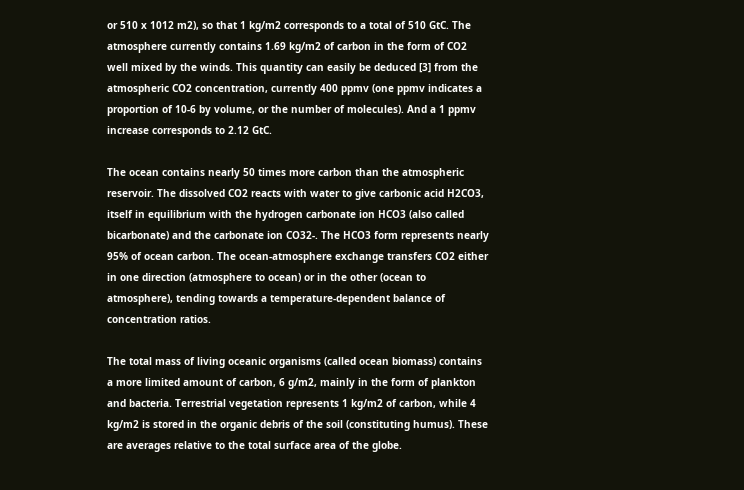or 510 x 1012 m2), so that 1 kg/m2 corresponds to a total of 510 GtC. The atmosphere currently contains 1.69 kg/m2 of carbon in the form of CO2 well mixed by the winds. This quantity can easily be deduced [3] from the atmospheric CO2 concentration, currently 400 ppmv (one ppmv indicates a proportion of 10-6 by volume, or the number of molecules). And a 1 ppmv increase corresponds to 2.12 GtC.

The ocean contains nearly 50 times more carbon than the atmospheric reservoir. The dissolved CO2 reacts with water to give carbonic acid H2CO3, itself in equilibrium with the hydrogen carbonate ion HCO3 (also called bicarbonate) and the carbonate ion CO32-. The HCO3 form represents nearly 95% of ocean carbon. The ocean-atmosphere exchange transfers CO2 either in one direction (atmosphere to ocean) or in the other (ocean to atmosphere), tending towards a temperature-dependent balance of concentration ratios.

The total mass of living oceanic organisms (called ocean biomass) contains a more limited amount of carbon, 6 g/m2, mainly in the form of plankton and bacteria. Terrestrial vegetation represents 1 kg/m2 of carbon, while 4 kg/m2 is stored in the organic debris of the soil (constituting humus). These are averages relative to the total surface area of the globe.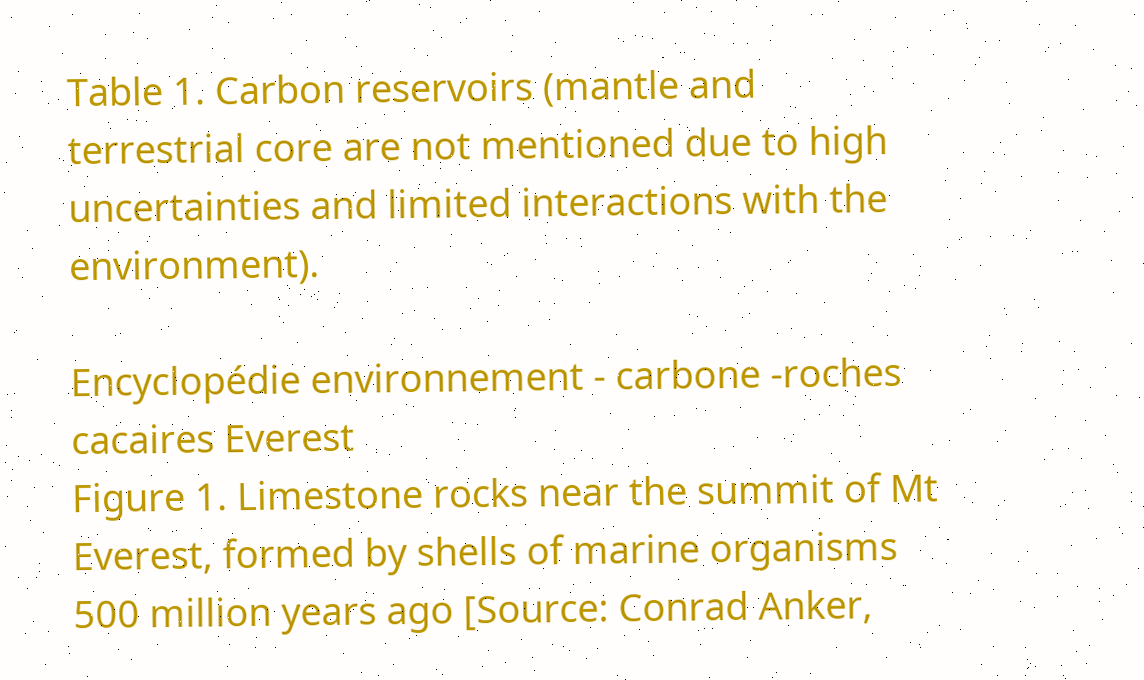Table 1. Carbon reservoirs (mantle and terrestrial core are not mentioned due to high uncertainties and limited interactions with the environment).

Encyclopédie environnement - carbone -roches cacaires Everest
Figure 1. Limestone rocks near the summit of Mt Everest, formed by shells of marine organisms 500 million years ago [Source: Conrad Anker,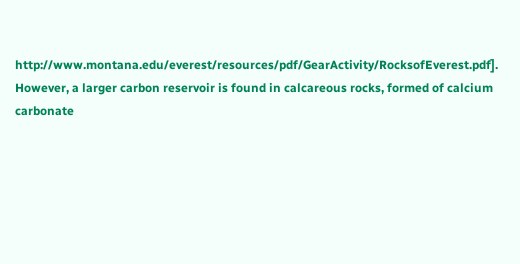http://www.montana.edu/everest/resources/pdf/GearActivity/RocksofEverest.pdf].
However, a larger carbon reservoir is found in calcareous rocks, formed of calcium carbonate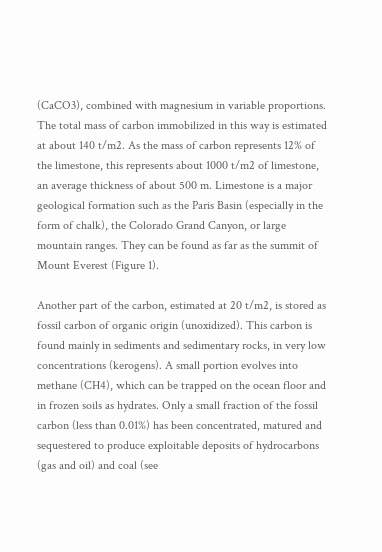(CaCO3), combined with magnesium in variable proportions. The total mass of carbon immobilized in this way is estimated at about 140 t/m2. As the mass of carbon represents 12% of the limestone, this represents about 1000 t/m2 of limestone, an average thickness of about 500 m. Limestone is a major geological formation such as the Paris Basin (especially in the form of chalk), the Colorado Grand Canyon, or large mountain ranges. They can be found as far as the summit of Mount Everest (Figure 1).

Another part of the carbon, estimated at 20 t/m2, is stored as fossil carbon of organic origin (unoxidized). This carbon is found mainly in sediments and sedimentary rocks, in very low concentrations (kerogens). A small portion evolves into methane (CH4), which can be trapped on the ocean floor and in frozen soils as hydrates. Only a small fraction of the fossil carbon (less than 0.01%) has been concentrated, matured and sequestered to produce exploitable deposits of hydrocarbons (gas and oil) and coal (see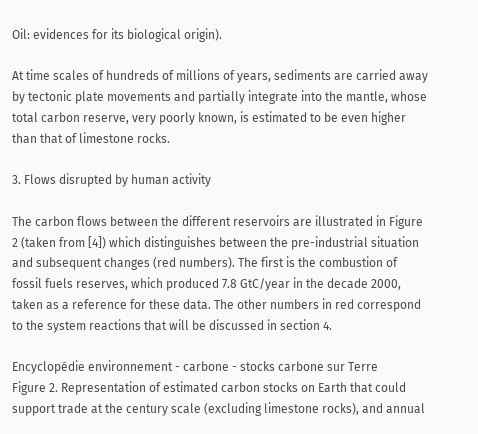Oil: evidences for its biological origin).

At time scales of hundreds of millions of years, sediments are carried away by tectonic plate movements and partially integrate into the mantle, whose total carbon reserve, very poorly known, is estimated to be even higher than that of limestone rocks.

3. Flows disrupted by human activity

The carbon flows between the different reservoirs are illustrated in Figure 2 (taken from [4]) which distinguishes between the pre-industrial situation and subsequent changes (red numbers). The first is the combustion of fossil fuels reserves, which produced 7.8 GtC/year in the decade 2000, taken as a reference for these data. The other numbers in red correspond to the system reactions that will be discussed in section 4.

Encyclopédie environnement - carbone - stocks carbone sur Terre
Figure 2. Representation of estimated carbon stocks on Earth that could support trade at the century scale (excluding limestone rocks), and annual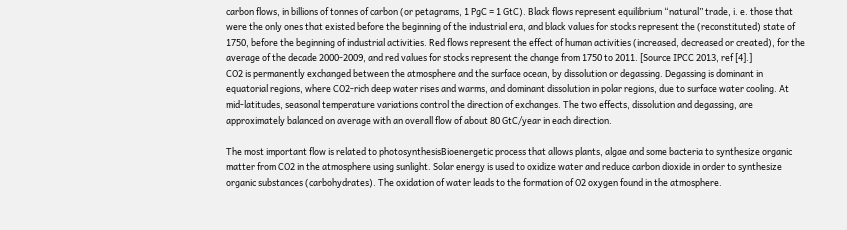carbon flows, in billions of tonnes of carbon (or petagrams, 1 PgC = 1 GtC). Black flows represent equilibrium “natural” trade, i. e. those that were the only ones that existed before the beginning of the industrial era, and black values for stocks represent the (reconstituted) state of 1750, before the beginning of industrial activities. Red flows represent the effect of human activities (increased, decreased or created), for the average of the decade 2000-2009, and red values for stocks represent the change from 1750 to 2011. [Source IPCC 2013, ref [4].]
CO2 is permanently exchanged between the atmosphere and the surface ocean, by dissolution or degassing. Degassing is dominant in equatorial regions, where CO2-rich deep water rises and warms, and dominant dissolution in polar regions, due to surface water cooling. At mid-latitudes, seasonal temperature variations control the direction of exchanges. The two effects, dissolution and degassing, are approximately balanced on average with an overall flow of about 80 GtC/year in each direction.

The most important flow is related to photosynthesisBioenergetic process that allows plants, algae and some bacteria to synthesize organic matter from CO2 in the atmosphere using sunlight. Solar energy is used to oxidize water and reduce carbon dioxide in order to synthesize organic substances (carbohydrates). The oxidation of water leads to the formation of O2 oxygen found in the atmosphere.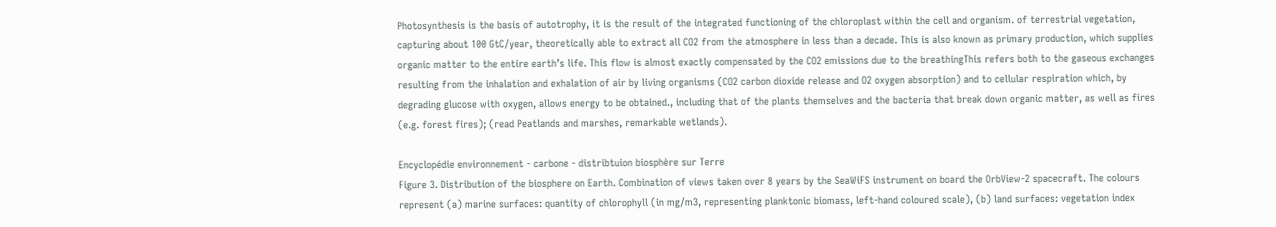Photosynthesis is the basis of autotrophy, it is the result of the integrated functioning of the chloroplast within the cell and organism. of terrestrial vegetation, capturing about 100 GtC/year, theoretically able to extract all CO2 from the atmosphere in less than a decade. This is also known as primary production, which supplies organic matter to the entire earth’s life. This flow is almost exactly compensated by the CO2 emissions due to the breathingThis refers both to the gaseous exchanges resulting from the inhalation and exhalation of air by living organisms (CO2 carbon dioxide release and O2 oxygen absorption) and to cellular respiration which, by degrading glucose with oxygen, allows energy to be obtained., including that of the plants themselves and the bacteria that break down organic matter, as well as fires (e.g. forest fires); (read Peatlands and marshes, remarkable wetlands).

Encyclopédie environnement - carbone - distribtuion biosphère sur Terre
Figure 3. Distribution of the biosphere on Earth. Combination of views taken over 8 years by the SeaWiFS instrument on board the OrbView-2 spacecraft. The colours represent (a) marine surfaces: quantity of chlorophyll (in mg/m3, representing planktonic biomass, left-hand coloured scale), (b) land surfaces: vegetation index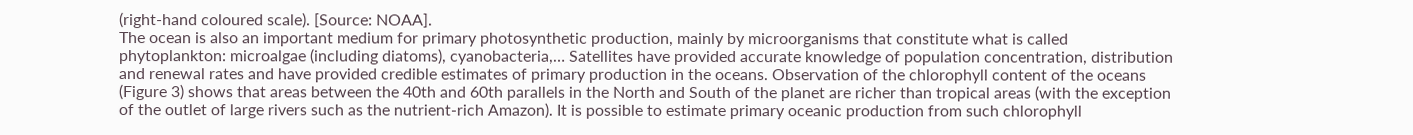(right-hand coloured scale). [Source: NOAA].
The ocean is also an important medium for primary photosynthetic production, mainly by microorganisms that constitute what is called phytoplankton: microalgae (including diatoms), cyanobacteria,… Satellites have provided accurate knowledge of population concentration, distribution and renewal rates and have provided credible estimates of primary production in the oceans. Observation of the chlorophyll content of the oceans (Figure 3) shows that areas between the 40th and 60th parallels in the North and South of the planet are richer than tropical areas (with the exception of the outlet of large rivers such as the nutrient-rich Amazon). It is possible to estimate primary oceanic production from such chlorophyll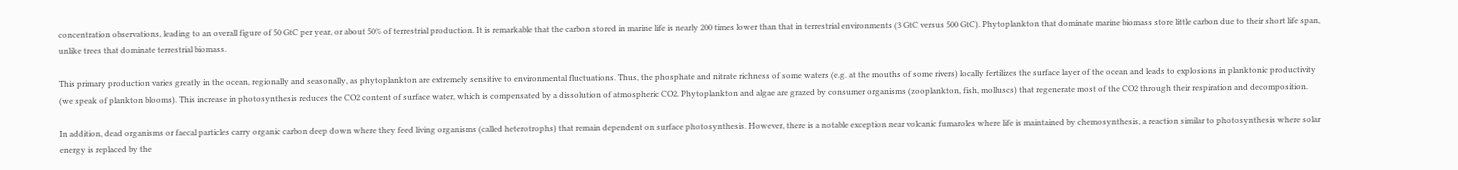concentration observations, leading to an overall figure of 50 GtC per year, or about 50% of terrestrial production. It is remarkable that the carbon stored in marine life is nearly 200 times lower than that in terrestrial environments (3 GtC versus 500 GtC). Phytoplankton that dominate marine biomass store little carbon due to their short life span, unlike trees that dominate terrestrial biomass.

This primary production varies greatly in the ocean, regionally and seasonally, as phytoplankton are extremely sensitive to environmental fluctuations. Thus, the phosphate and nitrate richness of some waters (e.g. at the mouths of some rivers) locally fertilizes the surface layer of the ocean and leads to explosions in planktonic productivity (we speak of plankton blooms). This increase in photosynthesis reduces the CO2 content of surface water, which is compensated by a dissolution of atmospheric CO2. Phytoplankton and algae are grazed by consumer organisms (zooplankton, fish, molluscs) that regenerate most of the CO2 through their respiration and decomposition.

In addition, dead organisms or faecal particles carry organic carbon deep down where they feed living organisms (called heterotrophs) that remain dependent on surface photosynthesis. However, there is a notable exception near volcanic fumaroles where life is maintained by chemosynthesis, a reaction similar to photosynthesis where solar energy is replaced by the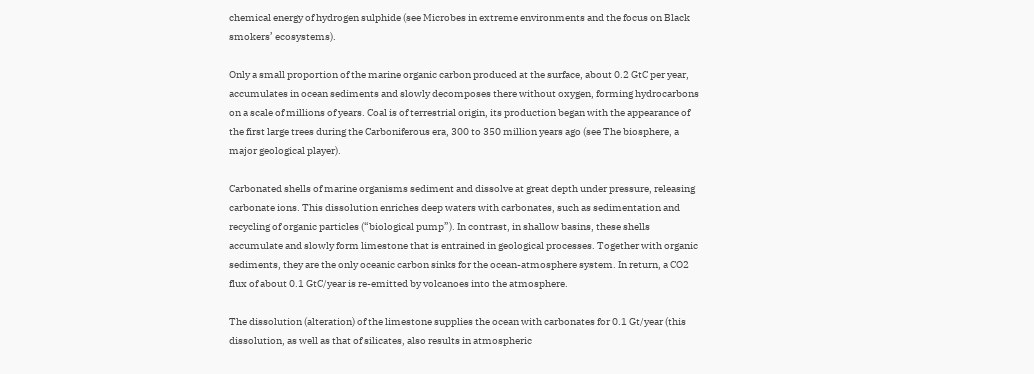chemical energy of hydrogen sulphide (see Microbes in extreme environments and the focus on Black smokers’ ecosystems).

Only a small proportion of the marine organic carbon produced at the surface, about 0.2 GtC per year, accumulates in ocean sediments and slowly decomposes there without oxygen, forming hydrocarbons on a scale of millions of years. Coal is of terrestrial origin, its production began with the appearance of the first large trees during the Carboniferous era, 300 to 350 million years ago (see The biosphere, a major geological player).

Carbonated shells of marine organisms sediment and dissolve at great depth under pressure, releasing carbonate ions. This dissolution enriches deep waters with carbonates, such as sedimentation and recycling of organic particles (“biological pump”). In contrast, in shallow basins, these shells accumulate and slowly form limestone that is entrained in geological processes. Together with organic sediments, they are the only oceanic carbon sinks for the ocean-atmosphere system. In return, a CO2 flux of about 0.1 GtC/year is re-emitted by volcanoes into the atmosphere.

The dissolution (alteration) of the limestone supplies the ocean with carbonates for 0.1 Gt/year (this dissolution, as well as that of silicates, also results in atmospheric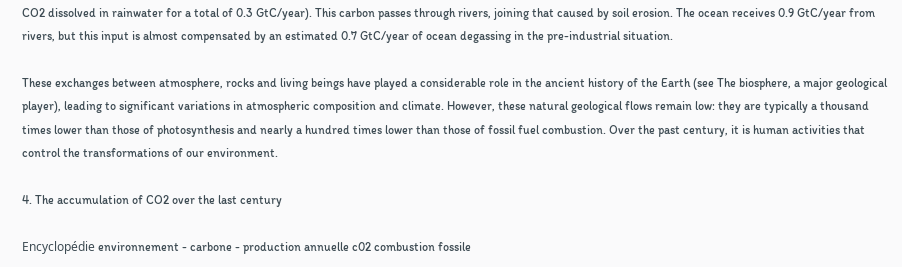CO2 dissolved in rainwater for a total of 0.3 GtC/year). This carbon passes through rivers, joining that caused by soil erosion. The ocean receives 0.9 GtC/year from rivers, but this input is almost compensated by an estimated 0.7 GtC/year of ocean degassing in the pre-industrial situation.

These exchanges between atmosphere, rocks and living beings have played a considerable role in the ancient history of the Earth (see The biosphere, a major geological player), leading to significant variations in atmospheric composition and climate. However, these natural geological flows remain low: they are typically a thousand times lower than those of photosynthesis and nearly a hundred times lower than those of fossil fuel combustion. Over the past century, it is human activities that control the transformations of our environment.

4. The accumulation of CO2 over the last century

Encyclopédie environnement - carbone - production annuelle c02 combustion fossile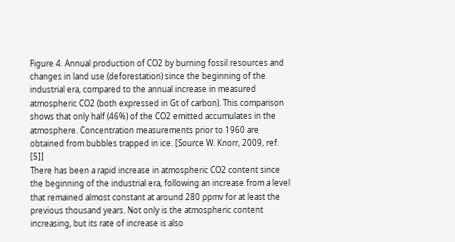Figure 4. Annual production of CO2 by burning fossil resources and changes in land use (deforestation) since the beginning of the industrial era, compared to the annual increase in measured atmospheric CO2 (both expressed in Gt of carbon). This comparison shows that only half (46%) of the CO2 emitted accumulates in the atmosphere. Concentration measurements prior to 1960 are obtained from bubbles trapped in ice. [Source W. Knorr, 2009, ref. [5]]
There has been a rapid increase in atmospheric CO2 content since the beginning of the industrial era, following an increase from a level that remained almost constant at around 280 ppmv for at least the previous thousand years. Not only is the atmospheric content increasing, but its rate of increase is also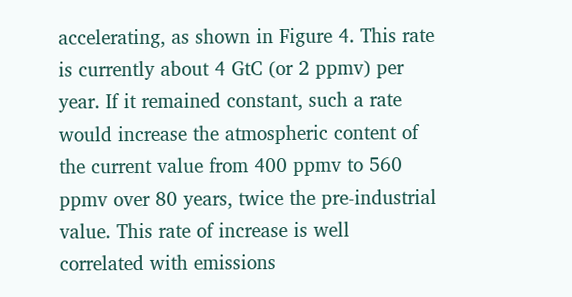accelerating, as shown in Figure 4. This rate is currently about 4 GtC (or 2 ppmv) per year. If it remained constant, such a rate would increase the atmospheric content of the current value from 400 ppmv to 560 ppmv over 80 years, twice the pre-industrial value. This rate of increase is well correlated with emissions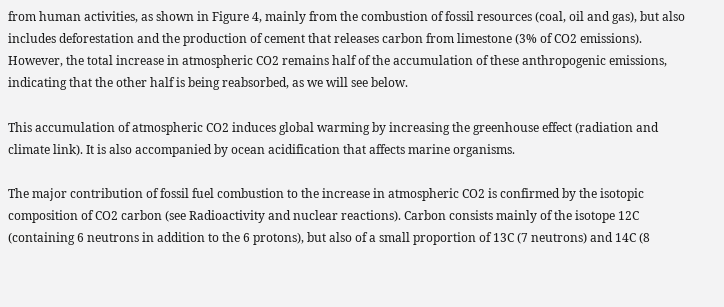from human activities, as shown in Figure 4, mainly from the combustion of fossil resources (coal, oil and gas), but also includes deforestation and the production of cement that releases carbon from limestone (3% of CO2 emissions). However, the total increase in atmospheric CO2 remains half of the accumulation of these anthropogenic emissions, indicating that the other half is being reabsorbed, as we will see below.

This accumulation of atmospheric CO2 induces global warming by increasing the greenhouse effect (radiation and climate link). It is also accompanied by ocean acidification that affects marine organisms.

The major contribution of fossil fuel combustion to the increase in atmospheric CO2 is confirmed by the isotopic composition of CO2 carbon (see Radioactivity and nuclear reactions). Carbon consists mainly of the isotope 12C (containing 6 neutrons in addition to the 6 protons), but also of a small proportion of 13C (7 neutrons) and 14C (8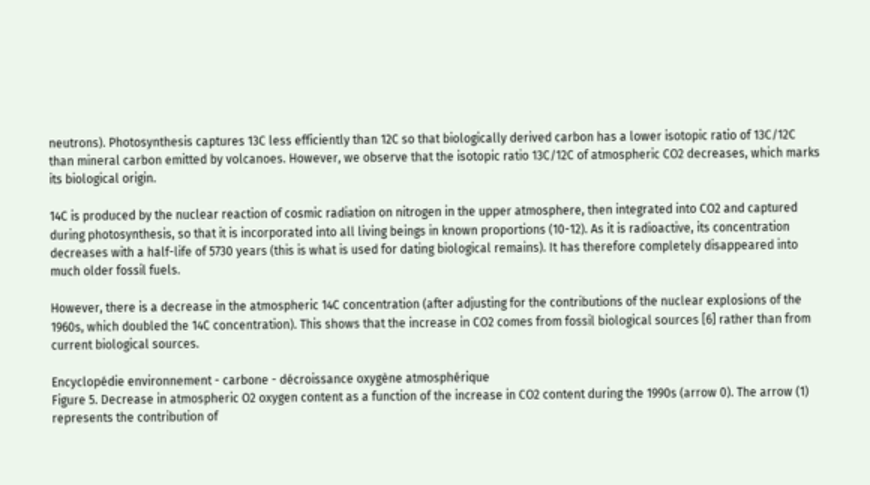neutrons). Photosynthesis captures 13C less efficiently than 12C so that biologically derived carbon has a lower isotopic ratio of 13C/12C than mineral carbon emitted by volcanoes. However, we observe that the isotopic ratio 13C/12C of atmospheric CO2 decreases, which marks its biological origin.

14C is produced by the nuclear reaction of cosmic radiation on nitrogen in the upper atmosphere, then integrated into CO2 and captured during photosynthesis, so that it is incorporated into all living beings in known proportions (10-12). As it is radioactive, its concentration decreases with a half-life of 5730 years (this is what is used for dating biological remains). It has therefore completely disappeared into much older fossil fuels.

However, there is a decrease in the atmospheric 14C concentration (after adjusting for the contributions of the nuclear explosions of the 1960s, which doubled the 14C concentration). This shows that the increase in CO2 comes from fossil biological sources [6] rather than from current biological sources.

Encyclopédie environnement - carbone - décroissance oxygène atmosphérique
Figure 5. Decrease in atmospheric O2 oxygen content as a function of the increase in CO2 content during the 1990s (arrow 0). The arrow (1) represents the contribution of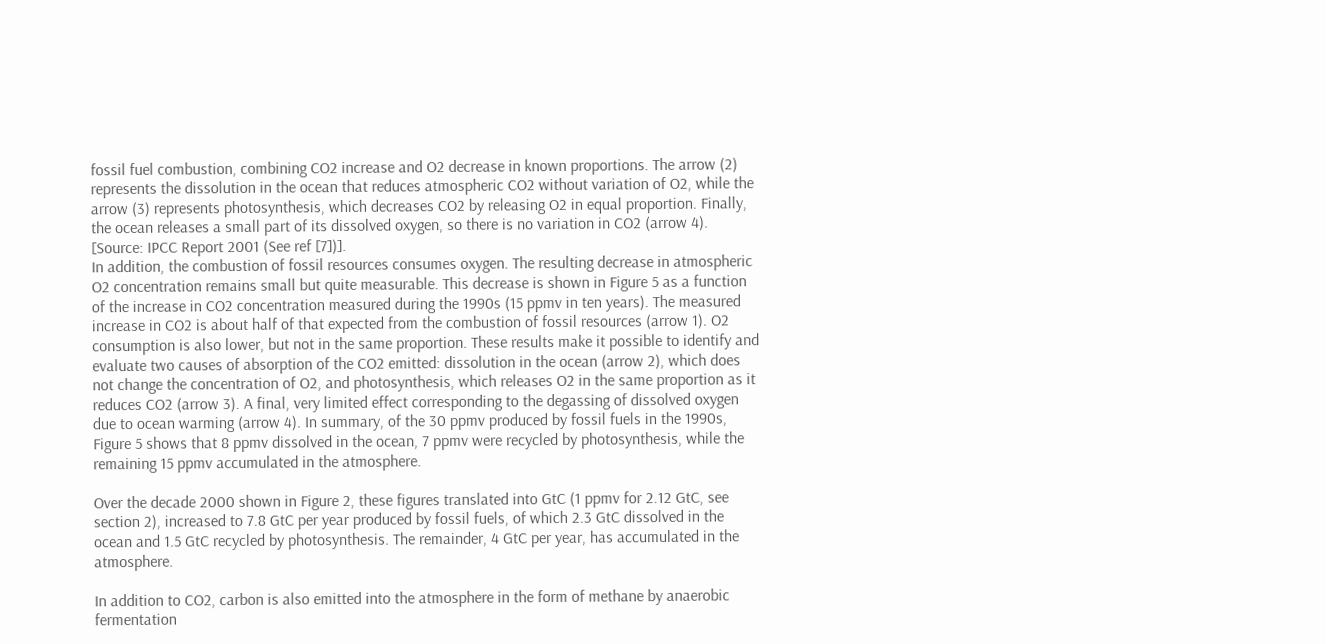fossil fuel combustion, combining CO2 increase and O2 decrease in known proportions. The arrow (2) represents the dissolution in the ocean that reduces atmospheric CO2 without variation of O2, while the arrow (3) represents photosynthesis, which decreases CO2 by releasing O2 in equal proportion. Finally, the ocean releases a small part of its dissolved oxygen, so there is no variation in CO2 (arrow 4). [Source: IPCC Report 2001 (See ref [7])].
In addition, the combustion of fossil resources consumes oxygen. The resulting decrease in atmospheric O2 concentration remains small but quite measurable. This decrease is shown in Figure 5 as a function of the increase in CO2 concentration measured during the 1990s (15 ppmv in ten years). The measured increase in CO2 is about half of that expected from the combustion of fossil resources (arrow 1). O2 consumption is also lower, but not in the same proportion. These results make it possible to identify and evaluate two causes of absorption of the CO2 emitted: dissolution in the ocean (arrow 2), which does not change the concentration of O2, and photosynthesis, which releases O2 in the same proportion as it reduces CO2 (arrow 3). A final, very limited effect corresponding to the degassing of dissolved oxygen due to ocean warming (arrow 4). In summary, of the 30 ppmv produced by fossil fuels in the 1990s, Figure 5 shows that 8 ppmv dissolved in the ocean, 7 ppmv were recycled by photosynthesis, while the remaining 15 ppmv accumulated in the atmosphere.

Over the decade 2000 shown in Figure 2, these figures translated into GtC (1 ppmv for 2.12 GtC, see section 2), increased to 7.8 GtC per year produced by fossil fuels, of which 2.3 GtC dissolved in the ocean and 1.5 GtC recycled by photosynthesis. The remainder, 4 GtC per year, has accumulated in the atmosphere.

In addition to CO2, carbon is also emitted into the atmosphere in the form of methane by anaerobic fermentation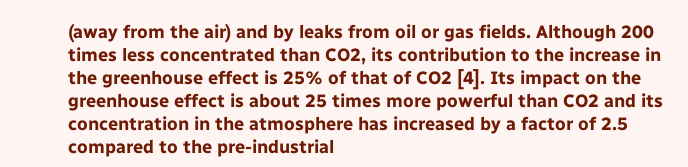(away from the air) and by leaks from oil or gas fields. Although 200 times less concentrated than CO2, its contribution to the increase in the greenhouse effect is 25% of that of CO2 [4]. Its impact on the greenhouse effect is about 25 times more powerful than CO2 and its concentration in the atmosphere has increased by a factor of 2.5 compared to the pre-industrial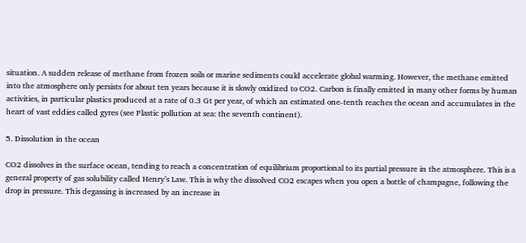situation. A sudden release of methane from frozen soils or marine sediments could accelerate global warming. However, the methane emitted into the atmosphere only persists for about ten years because it is slowly oxidized to CO2. Carbon is finally emitted in many other forms by human activities, in particular plastics produced at a rate of 0.3 Gt per year, of which an estimated one-tenth reaches the ocean and accumulates in the heart of vast eddies called gyres (see Plastic pollution at sea: the seventh continent).

5. Dissolution in the ocean

CO2 dissolves in the surface ocean, tending to reach a concentration of equilibrium proportional to its partial pressure in the atmosphere. This is a general property of gas solubility called Henry’s Law. This is why the dissolved CO2 escapes when you open a bottle of champagne, following the drop in pressure. This degassing is increased by an increase in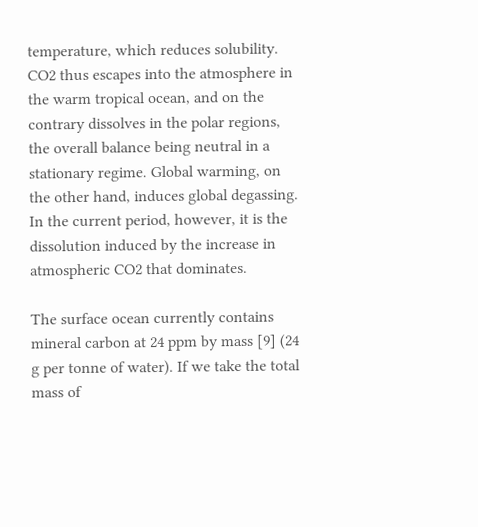temperature, which reduces solubility. CO2 thus escapes into the atmosphere in the warm tropical ocean, and on the contrary dissolves in the polar regions, the overall balance being neutral in a stationary regime. Global warming, on the other hand, induces global degassing. In the current period, however, it is the dissolution induced by the increase in atmospheric CO2 that dominates.

The surface ocean currently contains mineral carbon at 24 ppm by mass [9] (24 g per tonne of water). If we take the total mass of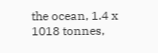the ocean, 1.4 x 1018 tonnes,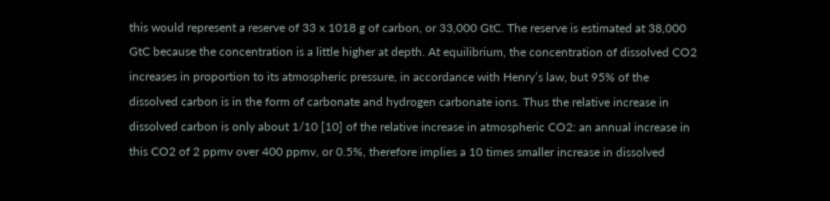this would represent a reserve of 33 x 1018 g of carbon, or 33,000 GtC. The reserve is estimated at 38,000 GtC because the concentration is a little higher at depth. At equilibrium, the concentration of dissolved CO2 increases in proportion to its atmospheric pressure, in accordance with Henry’s law, but 95% of the dissolved carbon is in the form of carbonate and hydrogen carbonate ions. Thus the relative increase in dissolved carbon is only about 1/10 [10] of the relative increase in atmospheric CO2: an annual increase in this CO2 of 2 ppmv over 400 ppmv, or 0.5%, therefore implies a 10 times smaller increase in dissolved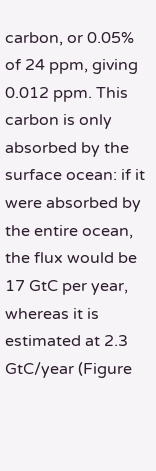carbon, or 0.05% of 24 ppm, giving 0.012 ppm. This carbon is only absorbed by the surface ocean: if it were absorbed by the entire ocean, the flux would be 17 GtC per year, whereas it is estimated at 2.3 GtC/year (Figure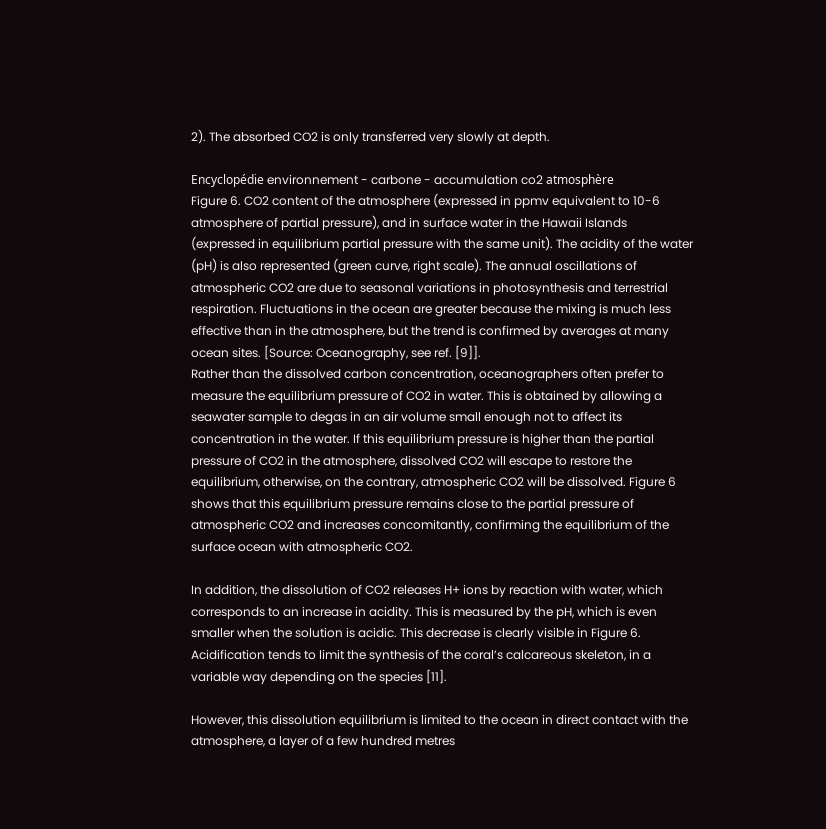2). The absorbed CO2 is only transferred very slowly at depth.

Encyclopédie environnement - carbone - accumulation co2 atmosphère
Figure 6. CO2 content of the atmosphere (expressed in ppmv equivalent to 10-6 atmosphere of partial pressure), and in surface water in the Hawaii Islands (expressed in equilibrium partial pressure with the same unit). The acidity of the water (pH) is also represented (green curve, right scale). The annual oscillations of atmospheric CO2 are due to seasonal variations in photosynthesis and terrestrial respiration. Fluctuations in the ocean are greater because the mixing is much less effective than in the atmosphere, but the trend is confirmed by averages at many ocean sites. [Source: Oceanography, see ref. [9]].
Rather than the dissolved carbon concentration, oceanographers often prefer to measure the equilibrium pressure of CO2 in water. This is obtained by allowing a seawater sample to degas in an air volume small enough not to affect its concentration in the water. If this equilibrium pressure is higher than the partial pressure of CO2 in the atmosphere, dissolved CO2 will escape to restore the equilibrium, otherwise, on the contrary, atmospheric CO2 will be dissolved. Figure 6 shows that this equilibrium pressure remains close to the partial pressure of atmospheric CO2 and increases concomitantly, confirming the equilibrium of the surface ocean with atmospheric CO2.

In addition, the dissolution of CO2 releases H+ ions by reaction with water, which corresponds to an increase in acidity. This is measured by the pH, which is even smaller when the solution is acidic. This decrease is clearly visible in Figure 6. Acidification tends to limit the synthesis of the coral’s calcareous skeleton, in a variable way depending on the species [11].

However, this dissolution equilibrium is limited to the ocean in direct contact with the atmosphere, a layer of a few hundred metres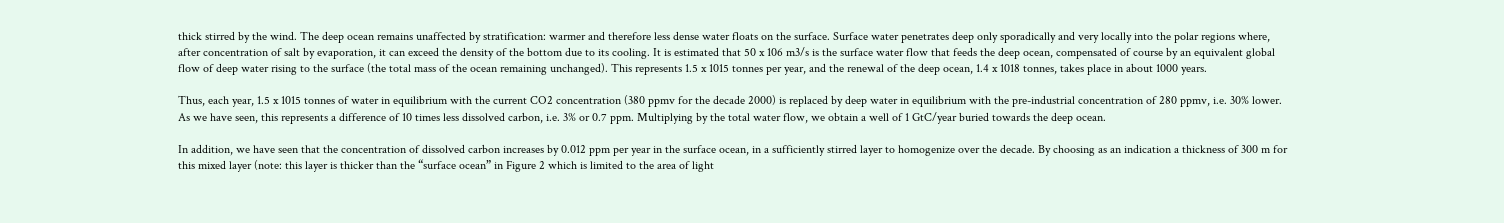thick stirred by the wind. The deep ocean remains unaffected by stratification: warmer and therefore less dense water floats on the surface. Surface water penetrates deep only sporadically and very locally into the polar regions where, after concentration of salt by evaporation, it can exceed the density of the bottom due to its cooling. It is estimated that 50 x 106 m3/s is the surface water flow that feeds the deep ocean, compensated of course by an equivalent global flow of deep water rising to the surface (the total mass of the ocean remaining unchanged). This represents 1.5 x 1015 tonnes per year, and the renewal of the deep ocean, 1.4 x 1018 tonnes, takes place in about 1000 years.

Thus, each year, 1.5 x 1015 tonnes of water in equilibrium with the current CO2 concentration (380 ppmv for the decade 2000) is replaced by deep water in equilibrium with the pre-industrial concentration of 280 ppmv, i.e. 30% lower. As we have seen, this represents a difference of 10 times less dissolved carbon, i.e. 3% or 0.7 ppm. Multiplying by the total water flow, we obtain a well of 1 GtC/year buried towards the deep ocean.

In addition, we have seen that the concentration of dissolved carbon increases by 0.012 ppm per year in the surface ocean, in a sufficiently stirred layer to homogenize over the decade. By choosing as an indication a thickness of 300 m for this mixed layer (note: this layer is thicker than the “surface ocean” in Figure 2 which is limited to the area of light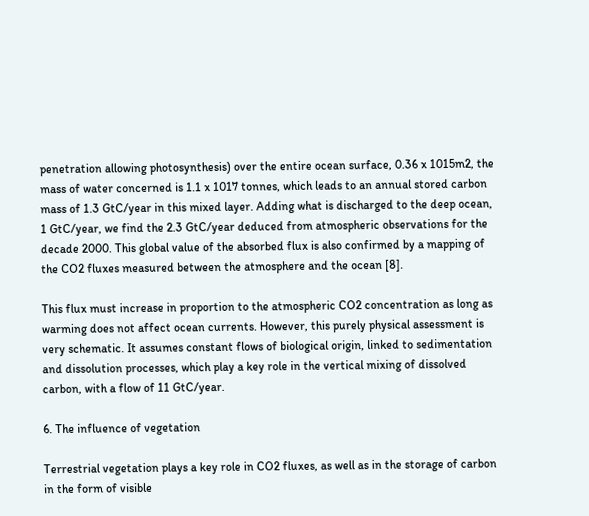penetration allowing photosynthesis) over the entire ocean surface, 0.36 x 1015m2, the mass of water concerned is 1.1 x 1017 tonnes, which leads to an annual stored carbon mass of 1.3 GtC/year in this mixed layer. Adding what is discharged to the deep ocean, 1 GtC/year, we find the 2.3 GtC/year deduced from atmospheric observations for the decade 2000. This global value of the absorbed flux is also confirmed by a mapping of the CO2 fluxes measured between the atmosphere and the ocean [8].

This flux must increase in proportion to the atmospheric CO2 concentration as long as warming does not affect ocean currents. However, this purely physical assessment is very schematic. It assumes constant flows of biological origin, linked to sedimentation and dissolution processes, which play a key role in the vertical mixing of dissolved carbon, with a flow of 11 GtC/year.

6. The influence of vegetation

Terrestrial vegetation plays a key role in CO2 fluxes, as well as in the storage of carbon in the form of visible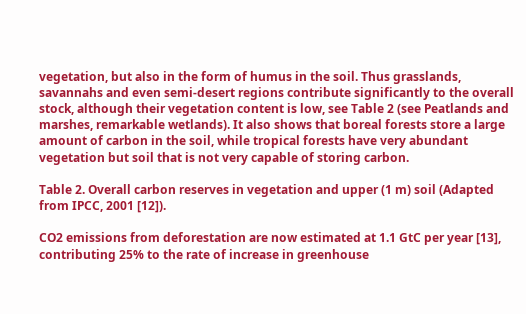vegetation, but also in the form of humus in the soil. Thus grasslands, savannahs and even semi-desert regions contribute significantly to the overall stock, although their vegetation content is low, see Table 2 (see Peatlands and marshes, remarkable wetlands). It also shows that boreal forests store a large amount of carbon in the soil, while tropical forests have very abundant vegetation but soil that is not very capable of storing carbon.

Table 2. Overall carbon reserves in vegetation and upper (1 m) soil (Adapted from IPCC, 2001 [12]).

CO2 emissions from deforestation are now estimated at 1.1 GtC per year [13], contributing 25% to the rate of increase in greenhouse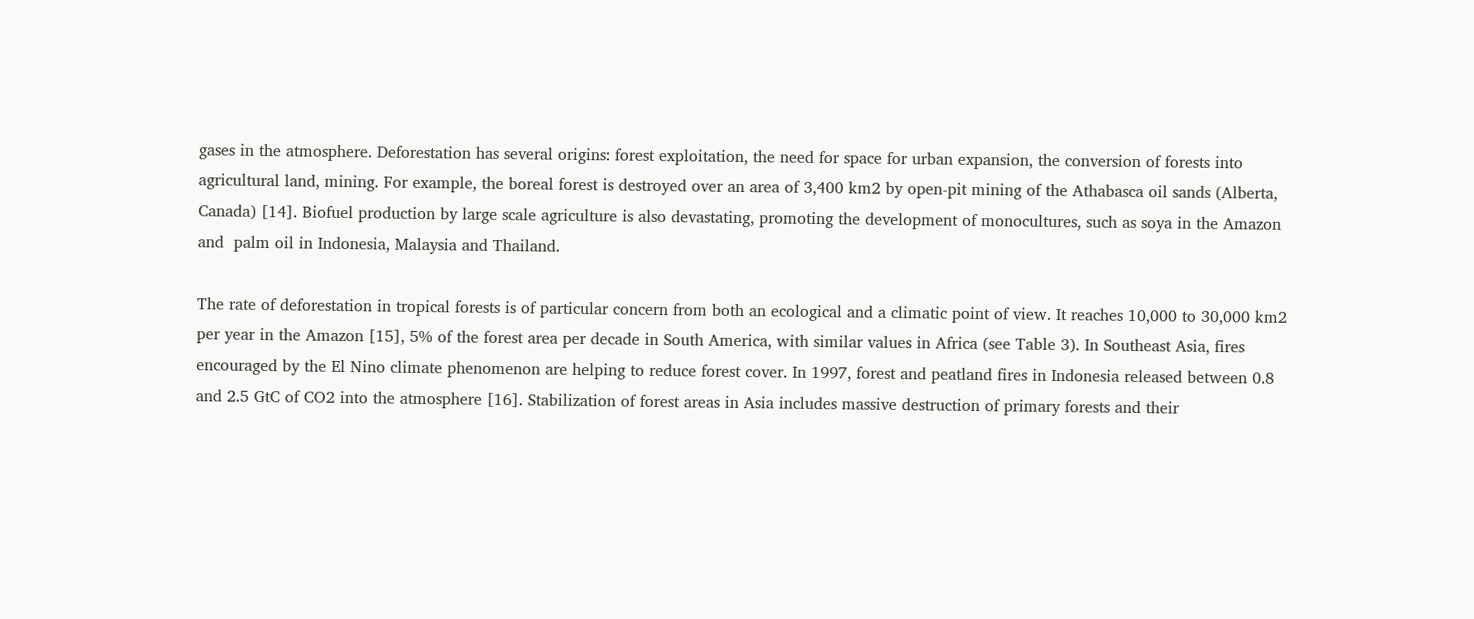gases in the atmosphere. Deforestation has several origins: forest exploitation, the need for space for urban expansion, the conversion of forests into agricultural land, mining. For example, the boreal forest is destroyed over an area of 3,400 km2 by open-pit mining of the Athabasca oil sands (Alberta, Canada) [14]. Biofuel production by large scale agriculture is also devastating, promoting the development of monocultures, such as soya in the Amazon and  palm oil in Indonesia, Malaysia and Thailand.

The rate of deforestation in tropical forests is of particular concern from both an ecological and a climatic point of view. It reaches 10,000 to 30,000 km2 per year in the Amazon [15], 5% of the forest area per decade in South America, with similar values in Africa (see Table 3). In Southeast Asia, fires encouraged by the El Nino climate phenomenon are helping to reduce forest cover. In 1997, forest and peatland fires in Indonesia released between 0.8 and 2.5 GtC of CO2 into the atmosphere [16]. Stabilization of forest areas in Asia includes massive destruction of primary forests and their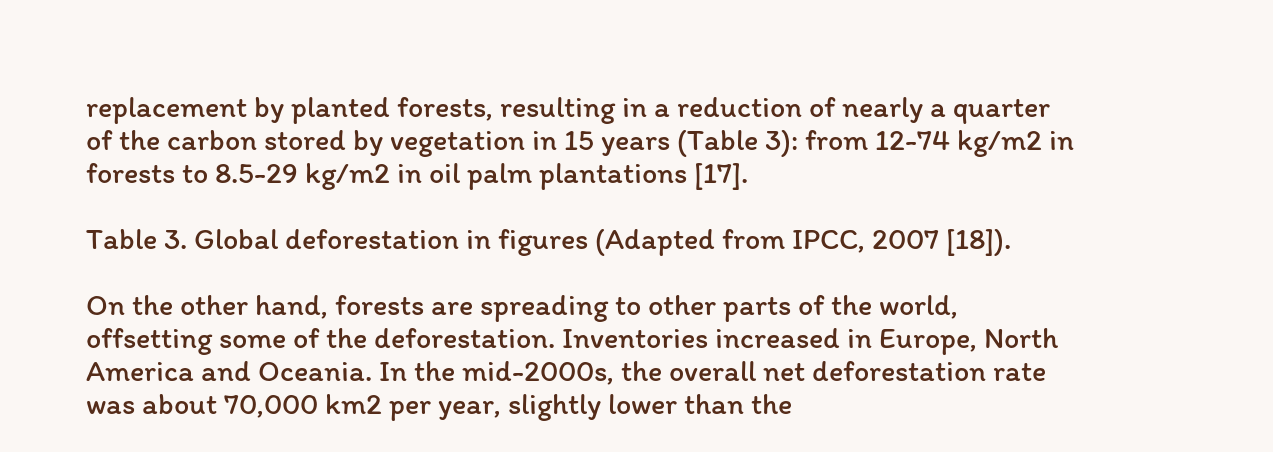replacement by planted forests, resulting in a reduction of nearly a quarter of the carbon stored by vegetation in 15 years (Table 3): from 12-74 kg/m2 in forests to 8.5-29 kg/m2 in oil palm plantations [17].

Table 3. Global deforestation in figures (Adapted from IPCC, 2007 [18]).

On the other hand, forests are spreading to other parts of the world, offsetting some of the deforestation. Inventories increased in Europe, North America and Oceania. In the mid-2000s, the overall net deforestation rate was about 70,000 km2 per year, slightly lower than the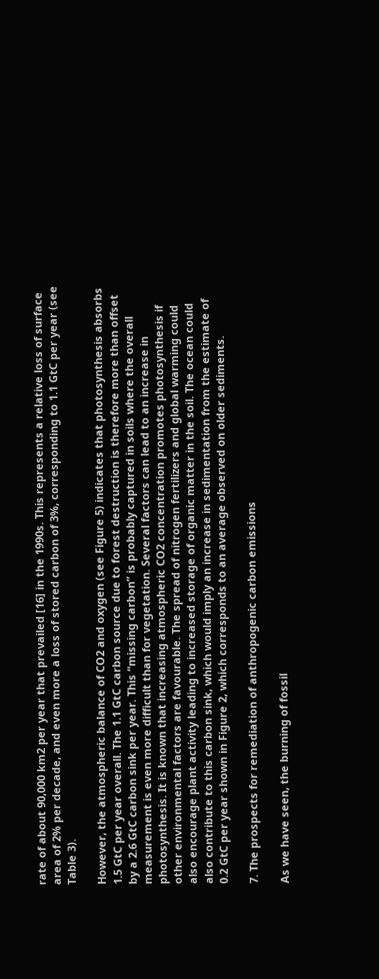rate of about 90,000 km2 per year that prevailed [16] in the 1990s. This represents a relative loss of surface area of 2% per decade, and even more a loss of stored carbon of 3%, corresponding to 1.1 GtC per year (see Table 3).

However, the atmospheric balance of CO2 and oxygen (see Figure 5) indicates that photosynthesis absorbs 1.5 GtC per year overall. The 1.1 GtC carbon source due to forest destruction is therefore more than offset by a 2.6 GtC carbon sink per year. This “missing carbon” is probably captured in soils where the overall measurement is even more difficult than for vegetation. Several factors can lead to an increase in photosynthesis. It is known that increasing atmospheric CO2 concentration promotes photosynthesis if other environmental factors are favourable. The spread of nitrogen fertilizers and global warming could also encourage plant activity leading to increased storage of organic matter in the soil. The ocean could also contribute to this carbon sink, which would imply an increase in sedimentation from the estimate of 0.2 GtC per year shown in Figure 2, which corresponds to an average observed on older sediments.

7. The prospects for remediation of anthropogenic carbon emissions

As we have seen, the burning of fossil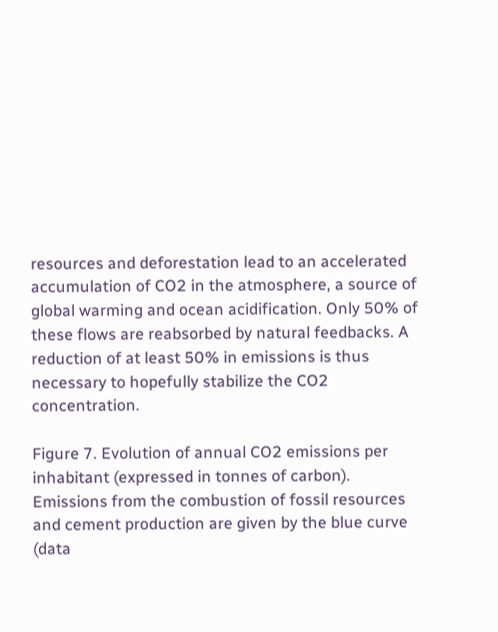resources and deforestation lead to an accelerated accumulation of CO2 in the atmosphere, a source of global warming and ocean acidification. Only 50% of these flows are reabsorbed by natural feedbacks. A reduction of at least 50% in emissions is thus necessary to hopefully stabilize the CO2 concentration.

Figure 7. Evolution of annual CO2 emissions per inhabitant (expressed in tonnes of carbon). Emissions from the combustion of fossil resources and cement production are given by the blue curve (data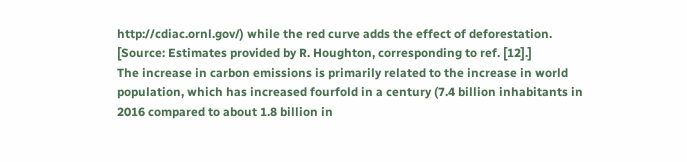http://cdiac.ornl.gov/) while the red curve adds the effect of deforestation. [Source: Estimates provided by R. Houghton, corresponding to ref. [12].]
The increase in carbon emissions is primarily related to the increase in world population, which has increased fourfold in a century (7.4 billion inhabitants in 2016 compared to about 1.8 billion in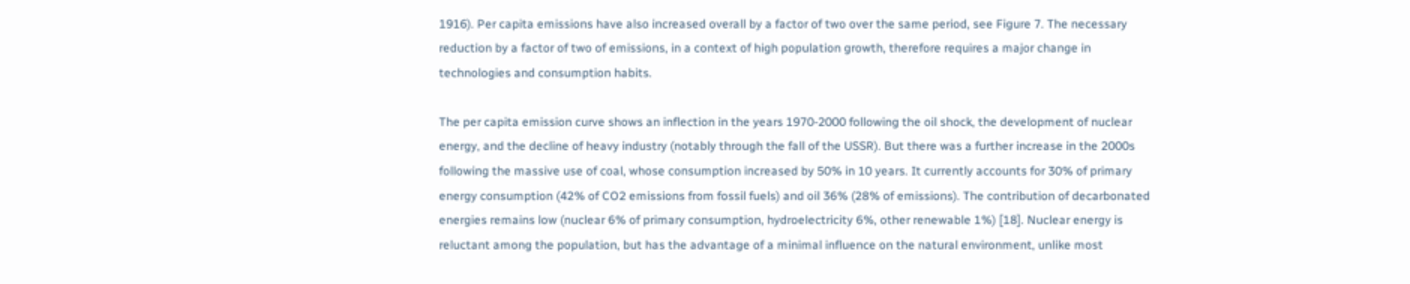1916). Per capita emissions have also increased overall by a factor of two over the same period, see Figure 7. The necessary reduction by a factor of two of emissions, in a context of high population growth, therefore requires a major change in technologies and consumption habits.

The per capita emission curve shows an inflection in the years 1970-2000 following the oil shock, the development of nuclear energy, and the decline of heavy industry (notably through the fall of the USSR). But there was a further increase in the 2000s following the massive use of coal, whose consumption increased by 50% in 10 years. It currently accounts for 30% of primary energy consumption (42% of CO2 emissions from fossil fuels) and oil 36% (28% of emissions). The contribution of decarbonated energies remains low (nuclear 6% of primary consumption, hydroelectricity 6%, other renewable 1%) [18]. Nuclear energy is reluctant among the population, but has the advantage of a minimal influence on the natural environment, unlike most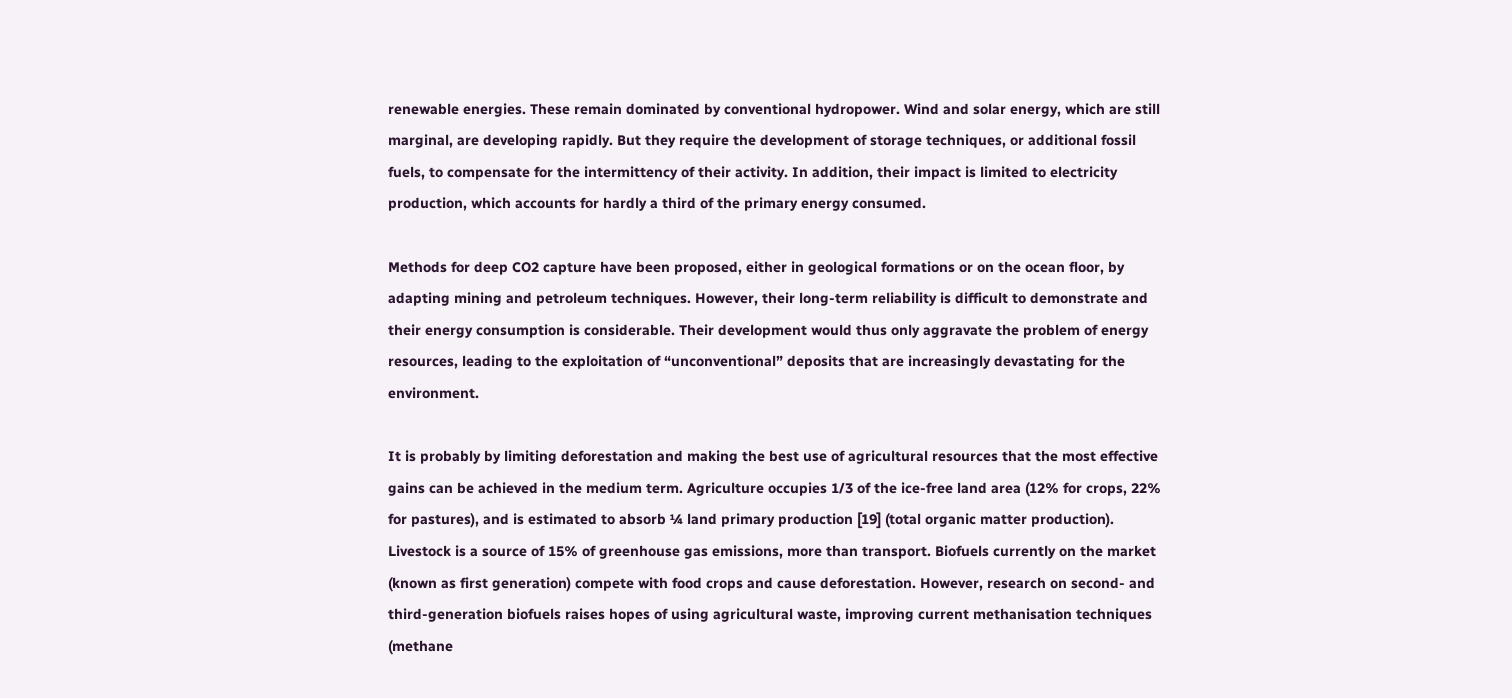renewable energies. These remain dominated by conventional hydropower. Wind and solar energy, which are still marginal, are developing rapidly. But they require the development of storage techniques, or additional fossil fuels, to compensate for the intermittency of their activity. In addition, their impact is limited to electricity production, which accounts for hardly a third of the primary energy consumed.

Methods for deep CO2 capture have been proposed, either in geological formations or on the ocean floor, by adapting mining and petroleum techniques. However, their long-term reliability is difficult to demonstrate and their energy consumption is considerable. Their development would thus only aggravate the problem of energy resources, leading to the exploitation of “unconventional” deposits that are increasingly devastating for the environment.

It is probably by limiting deforestation and making the best use of agricultural resources that the most effective gains can be achieved in the medium term. Agriculture occupies 1/3 of the ice-free land area (12% for crops, 22% for pastures), and is estimated to absorb ¼ land primary production [19] (total organic matter production). Livestock is a source of 15% of greenhouse gas emissions, more than transport. Biofuels currently on the market (known as first generation) compete with food crops and cause deforestation. However, research on second- and third-generation biofuels raises hopes of using agricultural waste, improving current methanisation techniques (methane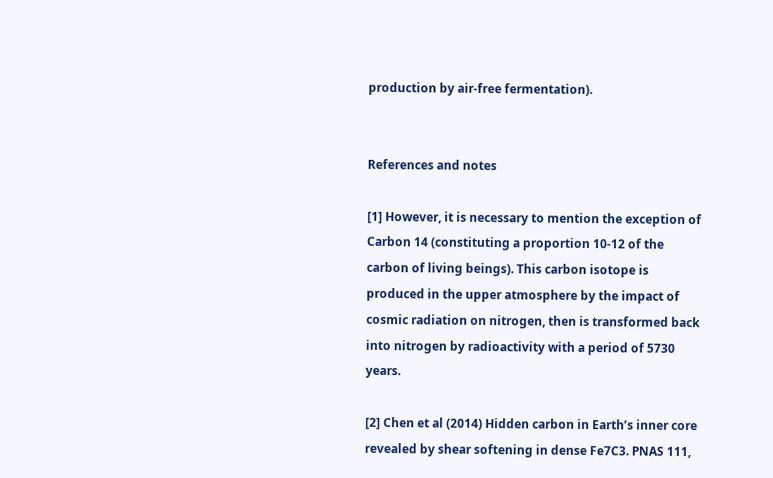production by air-free fermentation).


References and notes

[1] However, it is necessary to mention the exception of Carbon 14 (constituting a proportion 10-12 of the carbon of living beings). This carbon isotope is produced in the upper atmosphere by the impact of cosmic radiation on nitrogen, then is transformed back into nitrogen by radioactivity with a period of 5730 years.

[2] Chen et al (2014) Hidden carbon in Earth’s inner core revealed by shear softening in dense Fe7C3. PNAS 111,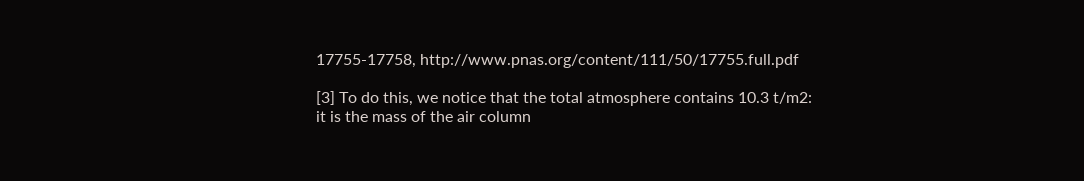17755-17758, http://www.pnas.org/content/111/50/17755.full.pdf

[3] To do this, we notice that the total atmosphere contains 10.3 t/m2: it is the mass of the air column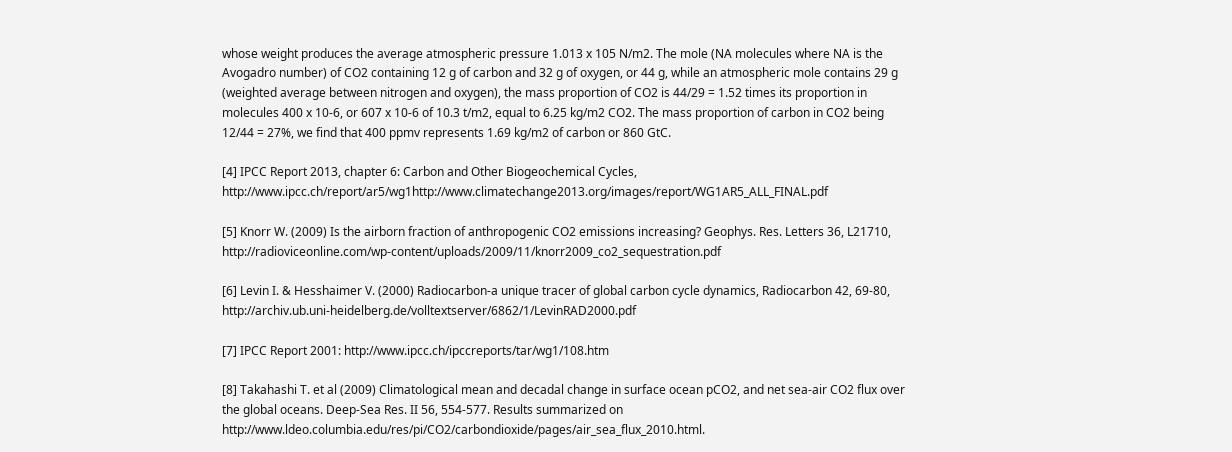whose weight produces the average atmospheric pressure 1.013 x 105 N/m2. The mole (NA molecules where NA is the Avogadro number) of CO2 containing 12 g of carbon and 32 g of oxygen, or 44 g, while an atmospheric mole contains 29 g (weighted average between nitrogen and oxygen), the mass proportion of CO2 is 44/29 = 1.52 times its proportion in molecules 400 x 10-6, or 607 x 10-6 of 10.3 t/m2, equal to 6.25 kg/m2 CO2. The mass proportion of carbon in CO2 being 12/44 = 27%, we find that 400 ppmv represents 1.69 kg/m2 of carbon or 860 GtC.

[4] IPCC Report 2013, chapter 6: Carbon and Other Biogeochemical Cycles, http://www.ipcc.ch/report/ar5/wg1http://www.climatechange2013.org/images/report/WG1AR5_ALL_FINAL.pdf

[5] Knorr W. (2009) Is the airborn fraction of anthropogenic CO2 emissions increasing? Geophys. Res. Letters 36, L21710, http://radioviceonline.com/wp-content/uploads/2009/11/knorr2009_co2_sequestration.pdf

[6] Levin I. & Hesshaimer V. (2000) Radiocarbon-a unique tracer of global carbon cycle dynamics, Radiocarbon 42, 69-80, http://archiv.ub.uni-heidelberg.de/volltextserver/6862/1/LevinRAD2000.pdf

[7] IPCC Report 2001: http://www.ipcc.ch/ipccreports/tar/wg1/108.htm

[8] Takahashi T. et al (2009) Climatological mean and decadal change in surface ocean pCO2, and net sea-air CO2 flux over the global oceans. Deep-Sea Res. II 56, 554-577. Results summarized on http://www.ldeo.columbia.edu/res/pi/CO2/carbondioxide/pages/air_sea_flux_2010.html.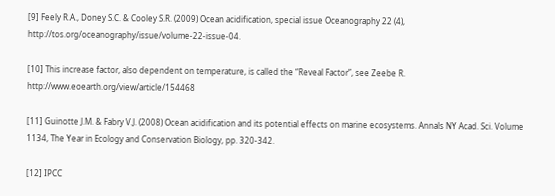[9] Feely R.A., Doney S.C. & Cooley S.R. (2009) Ocean acidification, special issue Oceanography 22 (4), http://tos.org/oceanography/issue/volume-22-issue-04.

[10] This increase factor, also dependent on temperature, is called the “Reveal Factor”, see Zeebe R. http://www.eoearth.org/view/article/154468

[11] Guinotte J.M. & Fabry V.J. (2008) Ocean acidification and its potential effects on marine ecosystems. Annals NY Acad. Sci. Volume 1134, The Year in Ecology and Conservation Biology, pp. 320-342.

[12] IPCC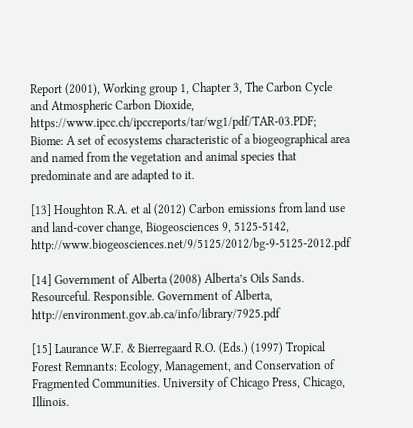Report (2001), Working group 1, Chapter 3, The Carbon Cycle and Atmospheric Carbon Dioxide, https://www.ipcc.ch/ipccreports/tar/wg1/pdf/TAR-03.PDF; Biome: A set of ecosystems characteristic of a biogeographical area and named from the vegetation and animal species that predominate and are adapted to it.

[13] Houghton R.A. et al (2012) Carbon emissions from land use and land-cover change, Biogeosciences 9, 5125-5142, http://www.biogeosciences.net/9/5125/2012/bg-9-5125-2012.pdf

[14] Government of Alberta (2008) Alberta’s Oils Sands. Resourceful. Responsible. Government of Alberta, http://environment.gov.ab.ca/info/library/7925.pdf

[15] Laurance W.F. & Bierregaard R.O. (Eds.) (1997) Tropical Forest Remnants: Ecology, Management, and Conservation of Fragmented Communities. University of Chicago Press, Chicago, Illinois.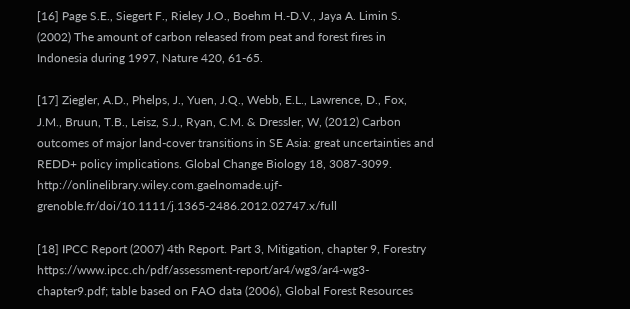[16] Page S.E., Siegert F., Rieley J.O., Boehm H.-D.V., Jaya A. Limin S. (2002) The amount of carbon released from peat and forest fires in Indonesia during 1997, Nature 420, 61-65.

[17] Ziegler, A.D., Phelps, J., Yuen, J.Q., Webb, E.L., Lawrence, D., Fox, J.M., Bruun, T.B., Leisz, S.J., Ryan, C.M. & Dressler, W, (2012) Carbon outcomes of major land-cover transitions in SE Asia: great uncertainties and REDD+ policy implications. Global Change Biology 18, 3087-3099. http://onlinelibrary.wiley.com.gaelnomade.ujf-grenoble.fr/doi/10.1111/j.1365-2486.2012.02747.x/full

[18] IPCC Report (2007) 4th Report. Part 3, Mitigation, chapter 9, Forestry https://www.ipcc.ch/pdf/assessment-report/ar4/wg3/ar4-wg3-chapter9.pdf; table based on FAO data (2006), Global Forest Resources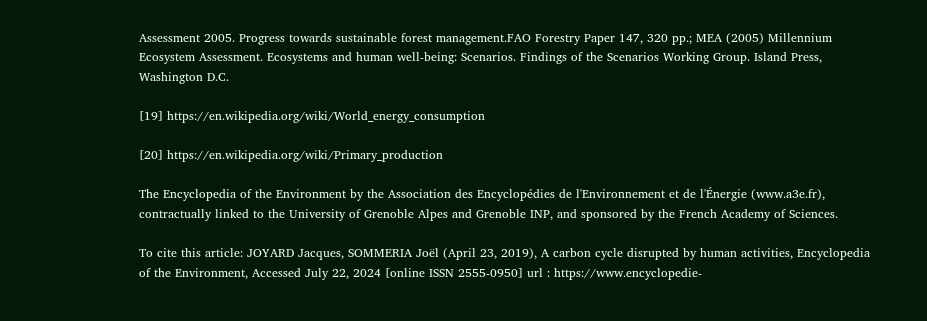Assessment 2005. Progress towards sustainable forest management.FAO Forestry Paper 147, 320 pp.; MEA (2005) Millennium Ecosystem Assessment. Ecosystems and human well-being: Scenarios. Findings of the Scenarios Working Group. Island Press, Washington D.C.

[19] https://en.wikipedia.org/wiki/World_energy_consumption

[20] https://en.wikipedia.org/wiki/Primary_production

The Encyclopedia of the Environment by the Association des Encyclopédies de l'Environnement et de l'Énergie (www.a3e.fr), contractually linked to the University of Grenoble Alpes and Grenoble INP, and sponsored by the French Academy of Sciences.

To cite this article: JOYARD Jacques, SOMMERIA Joël (April 23, 2019), A carbon cycle disrupted by human activities, Encyclopedia of the Environment, Accessed July 22, 2024 [online ISSN 2555-0950] url : https://www.encyclopedie-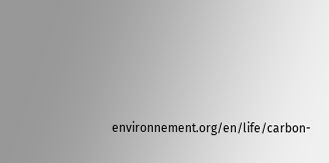environnement.org/en/life/carbon-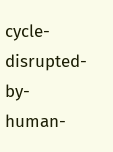cycle-disrupted-by-human-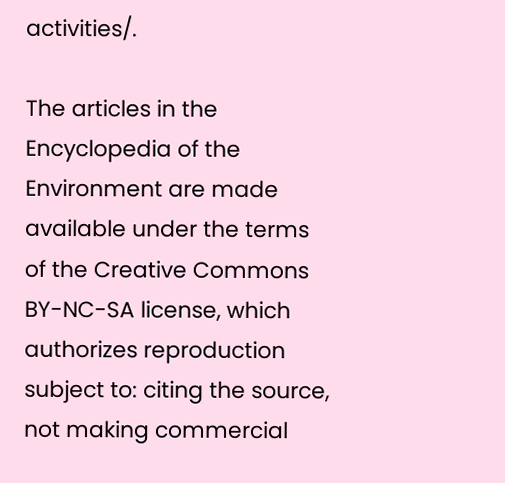activities/.

The articles in the Encyclopedia of the Environment are made available under the terms of the Creative Commons BY-NC-SA license, which authorizes reproduction subject to: citing the source, not making commercial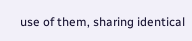use of them, sharing identical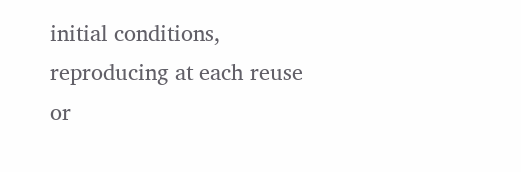initial conditions, reproducing at each reuse or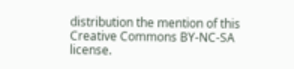distribution the mention of this Creative Commons BY-NC-SA license.